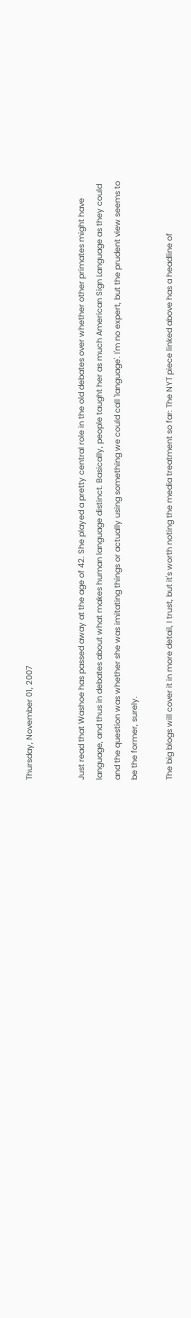Thursday, November 01, 2007


Just read that Washoe has passed away at the age of 42. She played a pretty central role in the old debates over whether other primates might have language, and thus in debates about what makes human language distinct. Basically, people taught her as much American Sign Language as they could and the question was whether she was imitating things or actually using something we could call 'language'. I'm no expert, but the prudent view seems to be the former, surely.

The big blogs will cover it in more detail, I trust, but it's worth noting the media treatment so far: The NYT piece linked above has a headline of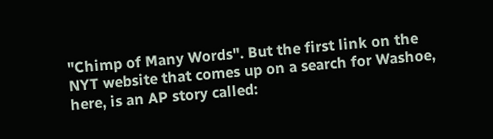"Chimp of Many Words". But the first link on the NYT website that comes up on a search for Washoe, here, is an AP story called: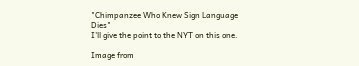"Chimpanzee Who Knew Sign Language Dies"
I'll give the point to the NYT on this one.

Image from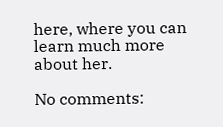here, where you can learn much more about her.

No comments: